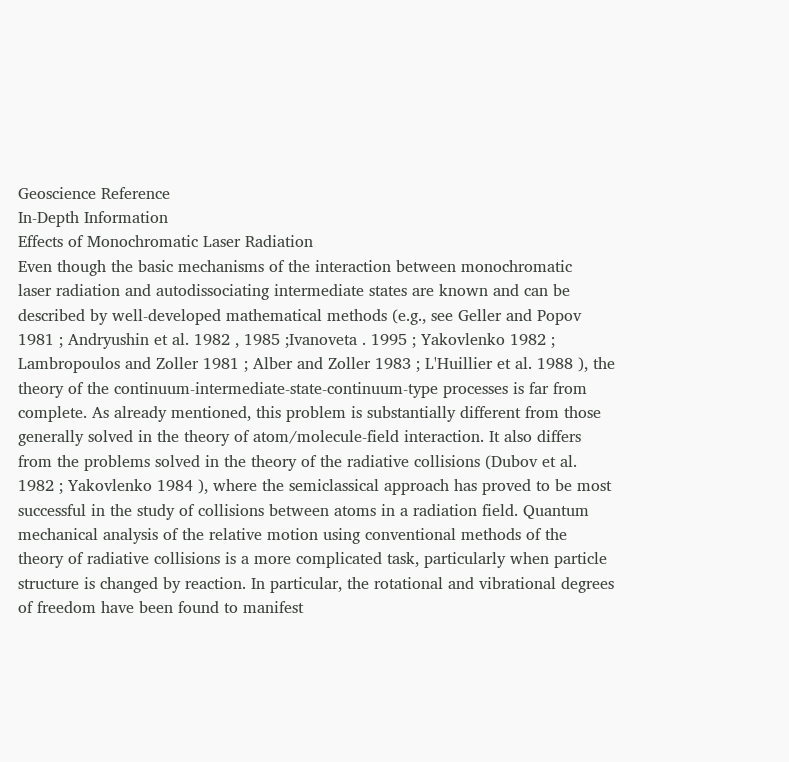Geoscience Reference
In-Depth Information
Effects of Monochromatic Laser Radiation
Even though the basic mechanisms of the interaction between monochromatic
laser radiation and autodissociating intermediate states are known and can be
described by well-developed mathematical methods (e.g., see Geller and Popov
1981 ; Andryushin et al. 1982 , 1985 ;Ivanoveta . 1995 ; Yakovlenko 1982 ;
Lambropoulos and Zoller 1981 ; Alber and Zoller 1983 ; L'Huillier et al. 1988 ), the
theory of the continuum-intermediate-state-continuum-type processes is far from
complete. As already mentioned, this problem is substantially different from those
generally solved in the theory of atom/molecule-field interaction. It also differs
from the problems solved in the theory of the radiative collisions (Dubov et al.
1982 ; Yakovlenko 1984 ), where the semiclassical approach has proved to be most
successful in the study of collisions between atoms in a radiation field. Quantum
mechanical analysis of the relative motion using conventional methods of the
theory of radiative collisions is a more complicated task, particularly when particle
structure is changed by reaction. In particular, the rotational and vibrational degrees
of freedom have been found to manifest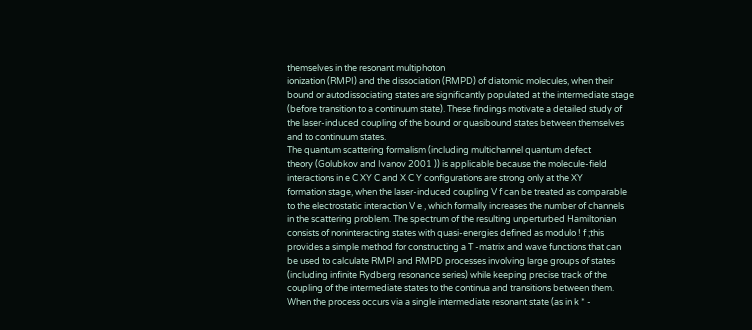themselves in the resonant multiphoton
ionization (RMPI) and the dissociation (RMPD) of diatomic molecules, when their
bound or autodissociating states are significantly populated at the intermediate stage
(before transition to a continuum state). These findings motivate a detailed study of
the laser-induced coupling of the bound or quasibound states between themselves
and to continuum states.
The quantum scattering formalism (including multichannel quantum defect
theory (Golubkov and Ivanov 2001 )) is applicable because the molecule-field
interactions in e C XY C and X C Y configurations are strong only at the XY
formation stage, when the laser-induced coupling V f can be treated as comparable
to the electrostatic interaction V e , which formally increases the number of channels
in the scattering problem. The spectrum of the resulting unperturbed Hamiltonian
consists of noninteracting states with quasi-energies defined as modulo ! f ;this
provides a simple method for constructing a T -matrix and wave functions that can
be used to calculate RMPI and RMPD processes involving large groups of states
(including infinite Rydberg resonance series) while keeping precise track of the
coupling of the intermediate states to the continua and transitions between them.
When the process occurs via a single intermediate resonant state (as in k * -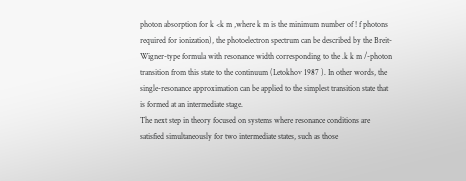photon absorption for k <k m ,where k m is the minimum number of ! f photons
required for ionization), the photoelectron spectrum can be described by the Breit-
Wigner-type formula with resonance width corresponding to the .k k m /-photon
transition from this state to the continuum (Letokhov 1987 ). In other words, the
single-resonance approximation can be applied to the simplest transition state that
is formed at an intermediate stage.
The next step in theory focused on systems where resonance conditions are
satisfied simultaneously for two intermediate states, such as those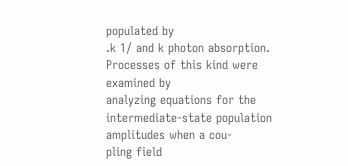populated by
.k 1/ and k photon absorption. Processes of this kind were examined by
analyzing equations for the intermediate-state population amplitudes when a cou-
pling field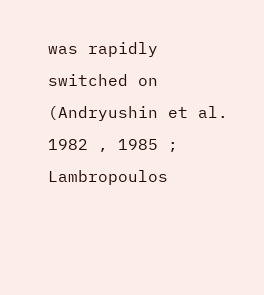was rapidly switched on (Andryushin et al. 1982 , 1985 ; Lambropoulos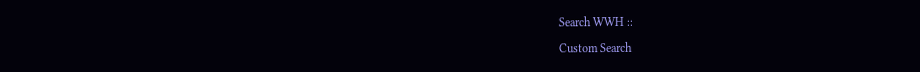Search WWH ::

Custom Search